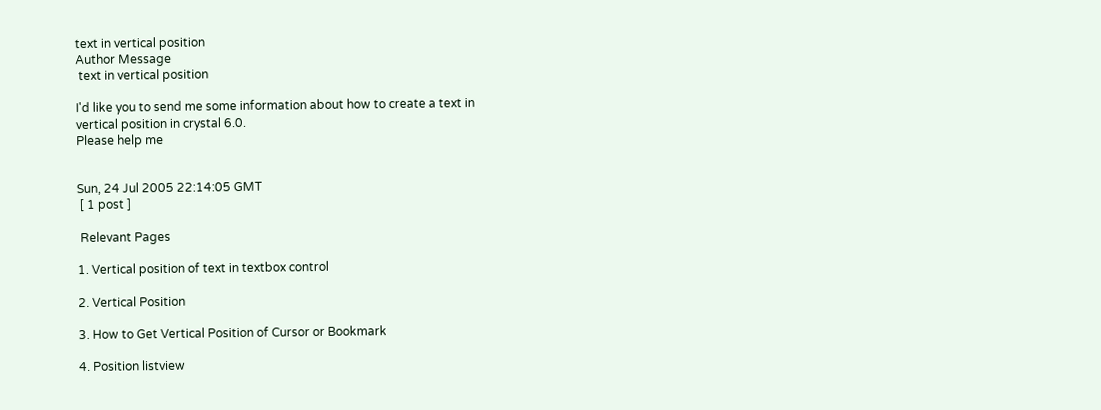text in vertical position
Author Message
 text in vertical position

I'd like you to send me some information about how to create a text in
vertical position in crystal 6.0.
Please help me


Sun, 24 Jul 2005 22:14:05 GMT
 [ 1 post ]

 Relevant Pages

1. Vertical position of text in textbox control

2. Vertical Position

3. How to Get Vertical Position of Cursor or Bookmark

4. Position listview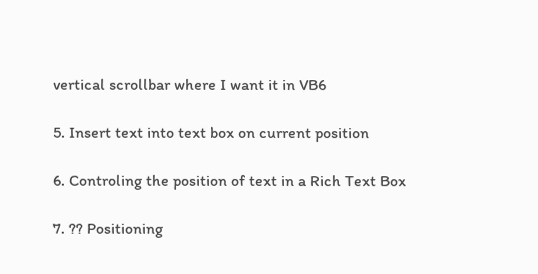vertical scrollbar where I want it in VB6

5. Insert text into text box on current position

6. Controling the position of text in a Rich Text Box

7. ?? Positioning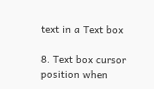text in a Text box

8. Text box cursor position when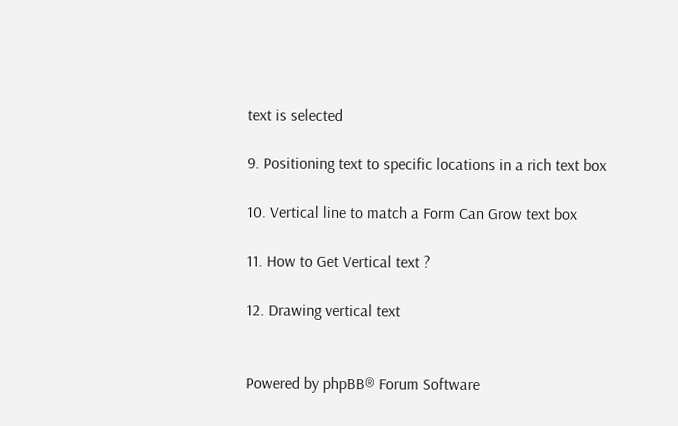text is selected

9. Positioning text to specific locations in a rich text box

10. Vertical line to match a Form Can Grow text box

11. How to Get Vertical text ?

12. Drawing vertical text


Powered by phpBB® Forum Software